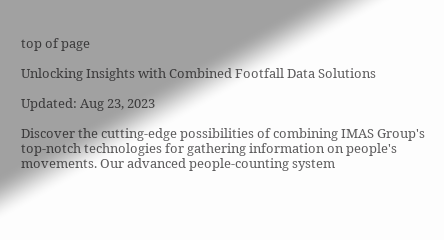top of page

Unlocking Insights with Combined Footfall Data Solutions

Updated: Aug 23, 2023

Discover the cutting-edge possibilities of combining IMAS Group's top-notch technologies for gathering information on people's movements. Our advanced people-counting system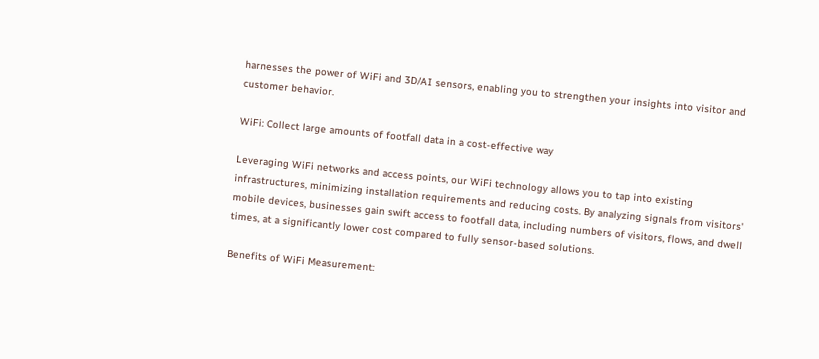harnesses the power of WiFi and 3D/AI sensors, enabling you to strengthen your insights into visitor and customer behavior.

WiFi: Collect large amounts of footfall data in a cost-effective way

Leveraging WiFi networks and access points, our WiFi technology allows you to tap into existing infrastructures, minimizing installation requirements and reducing costs. By analyzing signals from visitors' mobile devices, businesses gain swift access to footfall data, including numbers of visitors, flows, and dwell times, at a significantly lower cost compared to fully sensor-based solutions.

Benefits of WiFi Measurement: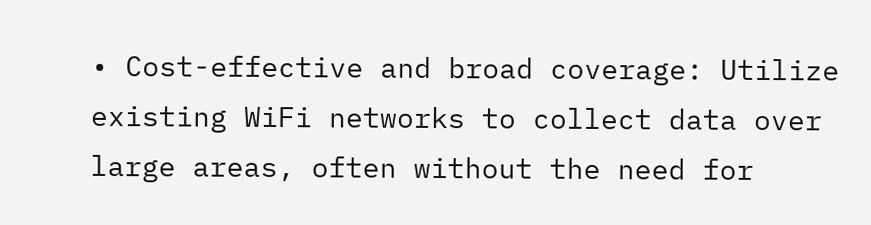• Cost-effective and broad coverage: Utilize existing WiFi networks to collect data over large areas, often without the need for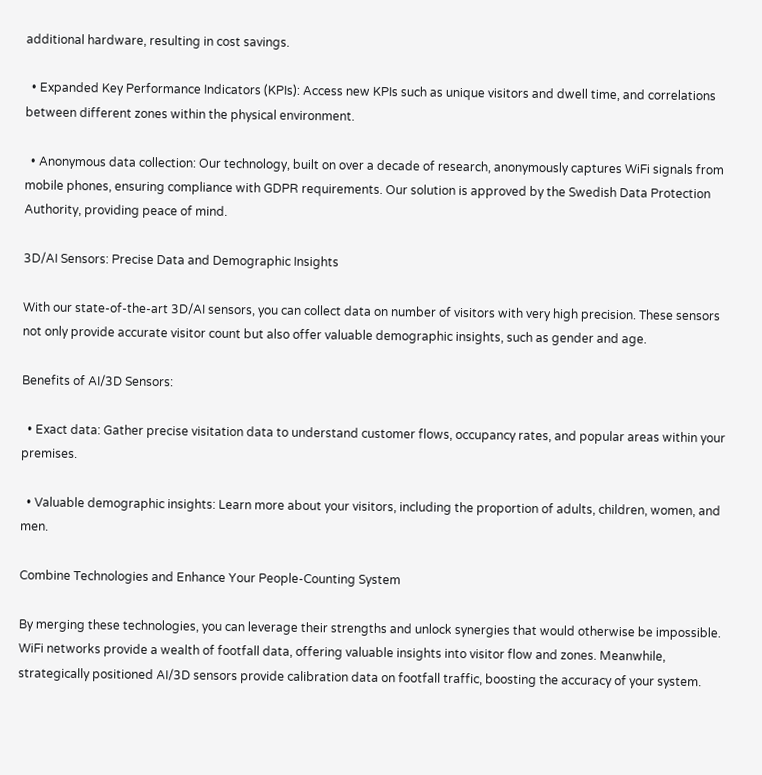additional hardware, resulting in cost savings.

  • Expanded Key Performance Indicators (KPIs): Access new KPIs such as unique visitors and dwell time, and correlations between different zones within the physical environment.

  • Anonymous data collection: Our technology, built on over a decade of research, anonymously captures WiFi signals from mobile phones, ensuring compliance with GDPR requirements. Our solution is approved by the Swedish Data Protection Authority, providing peace of mind.

3D/AI Sensors: Precise Data and Demographic Insights

With our state-of-the-art 3D/AI sensors, you can collect data on number of visitors with very high precision. These sensors not only provide accurate visitor count but also offer valuable demographic insights, such as gender and age.

Benefits of AI/3D Sensors:

  • Exact data: Gather precise visitation data to understand customer flows, occupancy rates, and popular areas within your premises.

  • Valuable demographic insights: Learn more about your visitors, including the proportion of adults, children, women, and men.

Combine Technologies and Enhance Your People-Counting System

By merging these technologies, you can leverage their strengths and unlock synergies that would otherwise be impossible. WiFi networks provide a wealth of footfall data, offering valuable insights into visitor flow and zones. Meanwhile, strategically positioned AI/3D sensors provide calibration data on footfall traffic, boosting the accuracy of your system.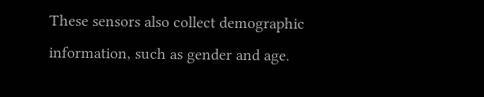These sensors also collect demographic information, such as gender and age.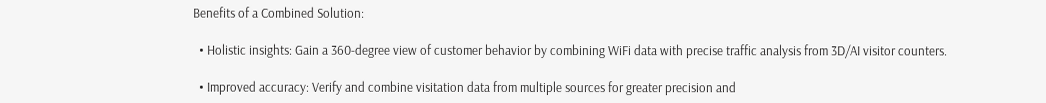Benefits of a Combined Solution:

  • Holistic insights: Gain a 360-degree view of customer behavior by combining WiFi data with precise traffic analysis from 3D/AI visitor counters.

  • Improved accuracy: Verify and combine visitation data from multiple sources for greater precision and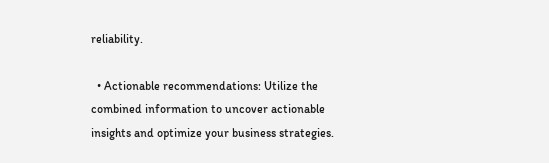reliability.

  • Actionable recommendations: Utilize the combined information to uncover actionable insights and optimize your business strategies.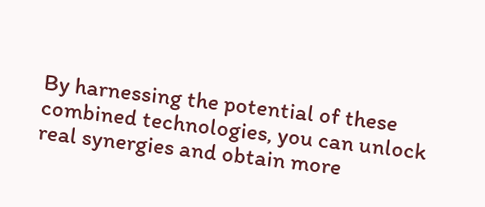By harnessing the potential of these combined technologies, you can unlock real synergies and obtain more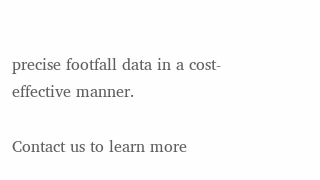precise footfall data in a cost-effective manner.

Contact us to learn more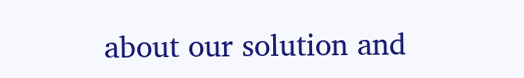about our solution and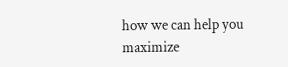how we can help you maximize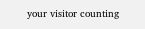your visitor counting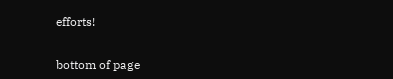efforts!


bottom of page